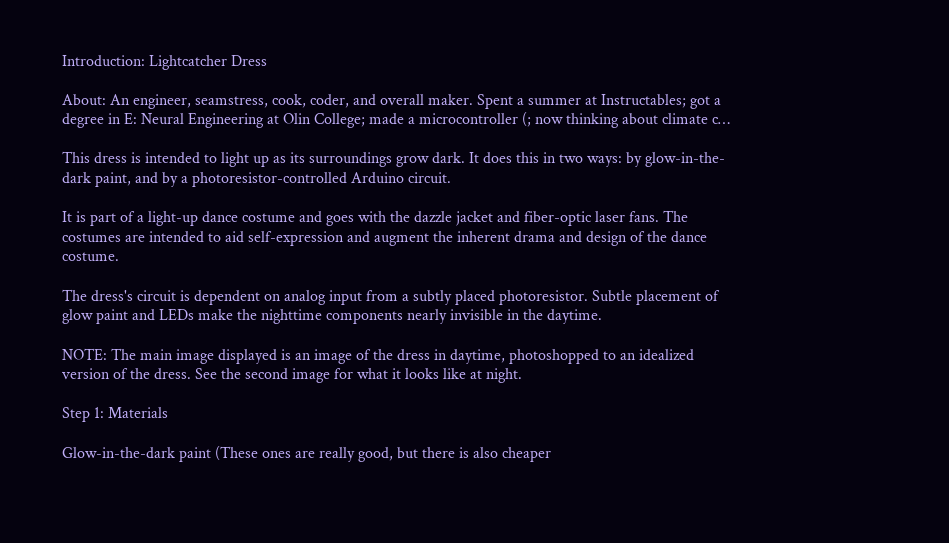Introduction: Lightcatcher Dress

About: An engineer, seamstress, cook, coder, and overall maker. Spent a summer at Instructables; got a degree in E: Neural Engineering at Olin College; made a microcontroller (; now thinking about climate c…

This dress is intended to light up as its surroundings grow dark. It does this in two ways: by glow-in-the-dark paint, and by a photoresistor-controlled Arduino circuit.

It is part of a light-up dance costume and goes with the dazzle jacket and fiber-optic laser fans. The costumes are intended to aid self-expression and augment the inherent drama and design of the dance costume.

The dress's circuit is dependent on analog input from a subtly placed photoresistor. Subtle placement of glow paint and LEDs make the nighttime components nearly invisible in the daytime.

NOTE: The main image displayed is an image of the dress in daytime, photoshopped to an idealized version of the dress. See the second image for what it looks like at night.

Step 1: Materials

Glow-in-the-dark paint (These ones are really good, but there is also cheaper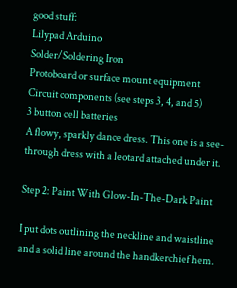good stuff:
Lilypad Arduino
Solder/Soldering Iron
Protoboard or surface mount equipment
Circuit components (see steps 3, 4, and 5)
3 button cell batteries
A flowy, sparkly dance dress. This one is a see-through dress with a leotard attached under it.

Step 2: Paint With Glow-In-The-Dark Paint

I put dots outlining the neckline and waistline and a solid line around the handkerchief hem.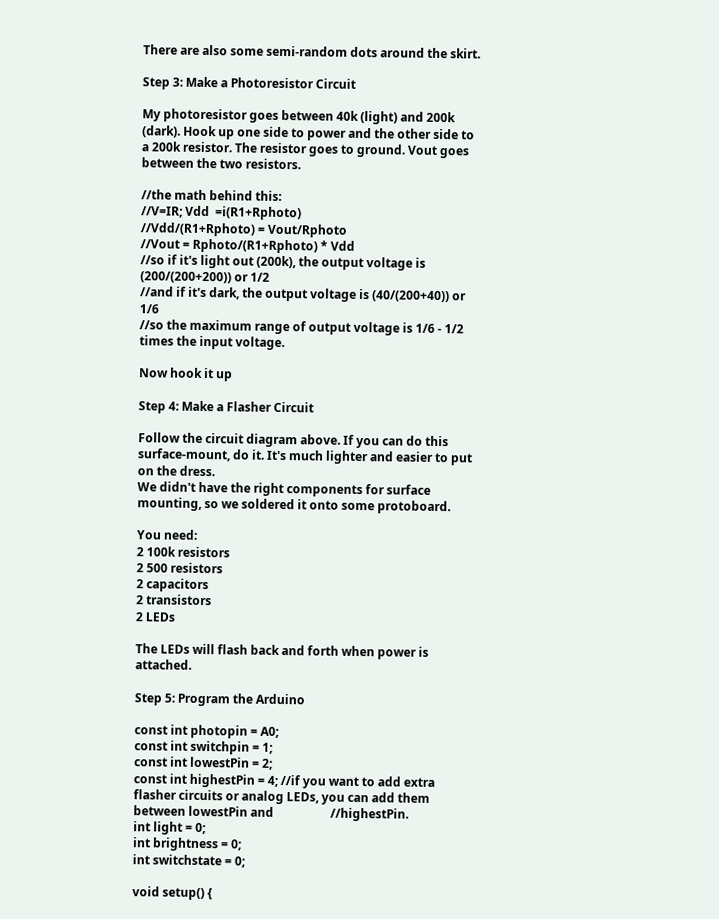There are also some semi-random dots around the skirt.

Step 3: Make a Photoresistor Circuit

My photoresistor goes between 40k (light) and 200k (dark). Hook up one side to power and the other side to a 200k resistor. The resistor goes to ground. Vout goes between the two resistors.

//the math behind this:
//V=IR; Vdd  =i(R1+Rphoto)
//Vdd/(R1+Rphoto) = Vout/Rphoto
//Vout = Rphoto/(R1+Rphoto) * Vdd
//so if it's light out (200k), the output voltage is (200/(200+200)) or 1/2
//and if it's dark, the output voltage is (40/(200+40)) or 1/6
//so the maximum range of output voltage is 1/6 - 1/2 times the input voltage.

Now hook it up

Step 4: Make a Flasher Circuit

Follow the circuit diagram above. If you can do this surface-mount, do it. It's much lighter and easier to put on the dress.
We didn't have the right components for surface mounting, so we soldered it onto some protoboard.

You need:
2 100k resistors
2 500 resistors
2 capacitors
2 transistors
2 LEDs

The LEDs will flash back and forth when power is attached.

Step 5: Program the Arduino

const int photopin = A0;
const int switchpin = 1;
const int lowestPin = 2;
const int highestPin = 4; //if you want to add extra flasher circuits or analog LEDs, you can add them between lowestPin and                   //highestPin.
int light = 0;
int brightness = 0;
int switchstate = 0;

void setup() {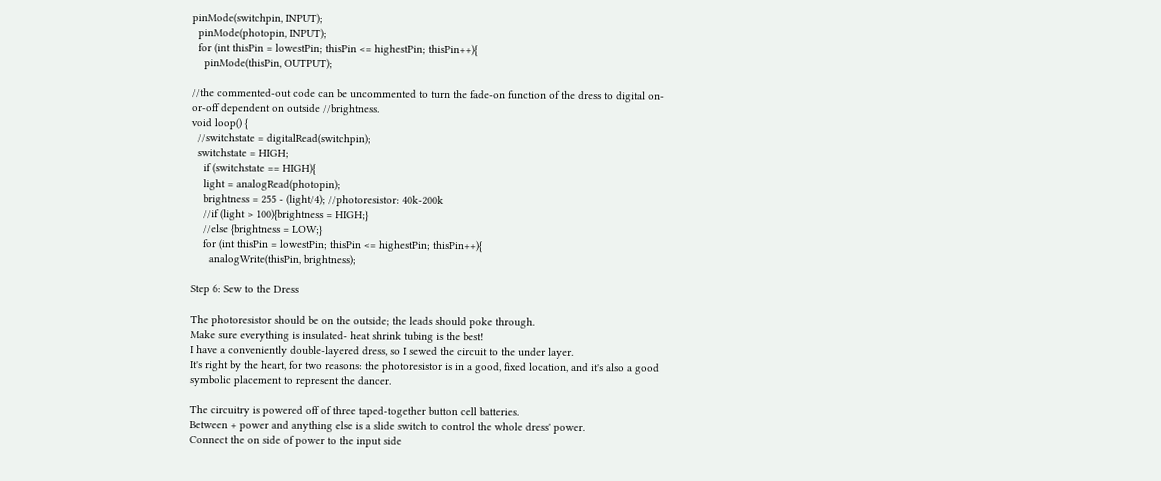pinMode(switchpin, INPUT);
  pinMode(photopin, INPUT);
  for (int thisPin = lowestPin; thisPin <= highestPin; thisPin++){
    pinMode(thisPin, OUTPUT);

//the commented-out code can be uncommented to turn the fade-on function of the dress to digital on-or-off dependent on outside //brightness.
void loop() {
  //switchstate = digitalRead(switchpin);
  switchstate = HIGH;
    if (switchstate == HIGH){
    light = analogRead(photopin);
    brightness = 255 - (light/4); //photoresistor: 40k-200k
    //if (light > 100){brightness = HIGH;}
    //else {brightness = LOW;}
    for (int thisPin = lowestPin; thisPin <= highestPin; thisPin++){
      analogWrite(thisPin, brightness);

Step 6: Sew to the Dress

The photoresistor should be on the outside; the leads should poke through.
Make sure everything is insulated- heat shrink tubing is the best!
I have a conveniently double-layered dress, so I sewed the circuit to the under layer.
It's right by the heart, for two reasons: the photoresistor is in a good, fixed location, and it's also a good symbolic placement to represent the dancer.

The circuitry is powered off of three taped-together button cell batteries.
Between + power and anything else is a slide switch to control the whole dress' power.
Connect the on side of power to the input side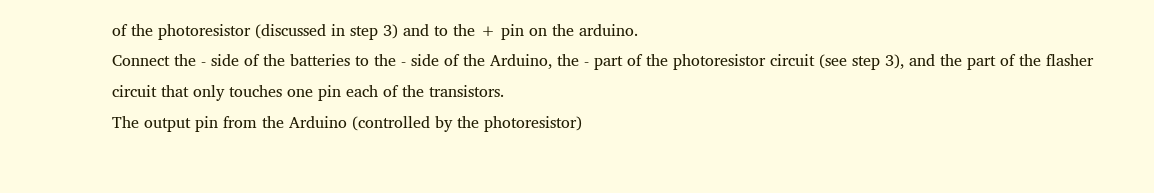of the photoresistor (discussed in step 3) and to the + pin on the arduino.
Connect the - side of the batteries to the - side of the Arduino, the - part of the photoresistor circuit (see step 3), and the part of the flasher circuit that only touches one pin each of the transistors.
The output pin from the Arduino (controlled by the photoresistor)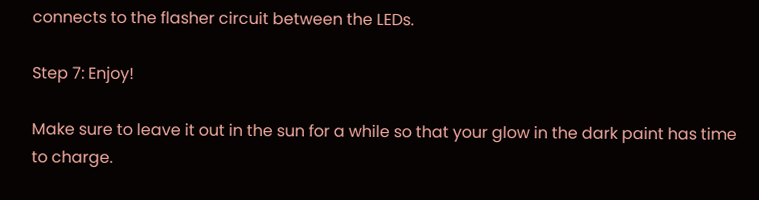connects to the flasher circuit between the LEDs.

Step 7: Enjoy!

Make sure to leave it out in the sun for a while so that your glow in the dark paint has time to charge.